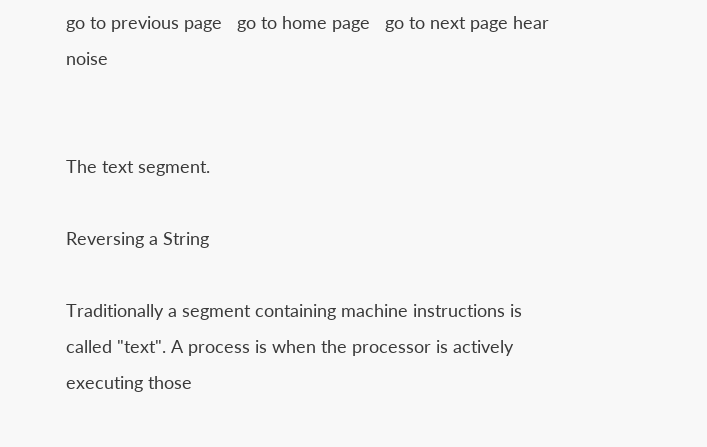go to previous page   go to home page   go to next page hear noise


The text segment.

Reversing a String

Traditionally a segment containing machine instructions is called "text". A process is when the processor is actively executing those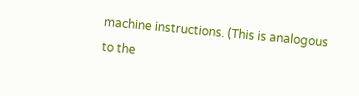machine instructions. (This is analogous to the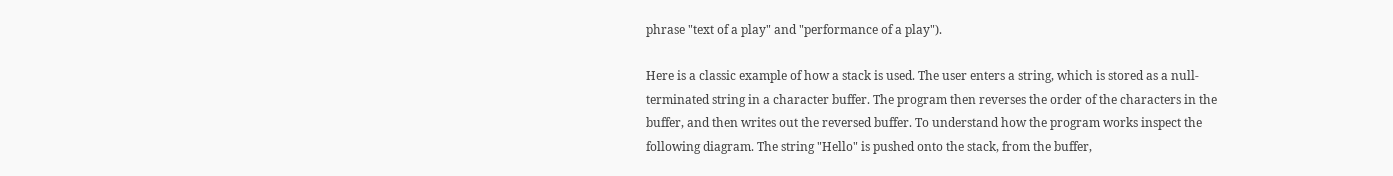phrase "text of a play" and "performance of a play").

Here is a classic example of how a stack is used. The user enters a string, which is stored as a null-terminated string in a character buffer. The program then reverses the order of the characters in the buffer, and then writes out the reversed buffer. To understand how the program works inspect the following diagram. The string "Hello" is pushed onto the stack, from the buffer,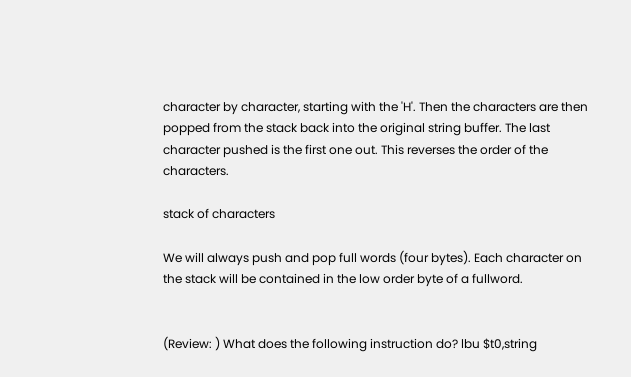character by character, starting with the 'H'. Then the characters are then popped from the stack back into the original string buffer. The last character pushed is the first one out. This reverses the order of the characters.

stack of characters

We will always push and pop full words (four bytes). Each character on the stack will be contained in the low order byte of a fullword.


(Review: ) What does the following instruction do? lbu $t0,string